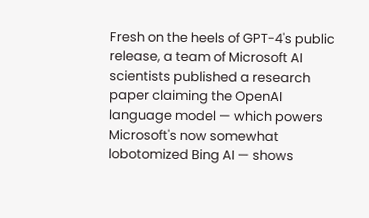Fresh on the heels of GPT-4's public release, a team of Microsoft AI scientists published a research paper claiming the OpenAI language model — which powers Microsoft's now somewhat lobotomized Bing AI — shows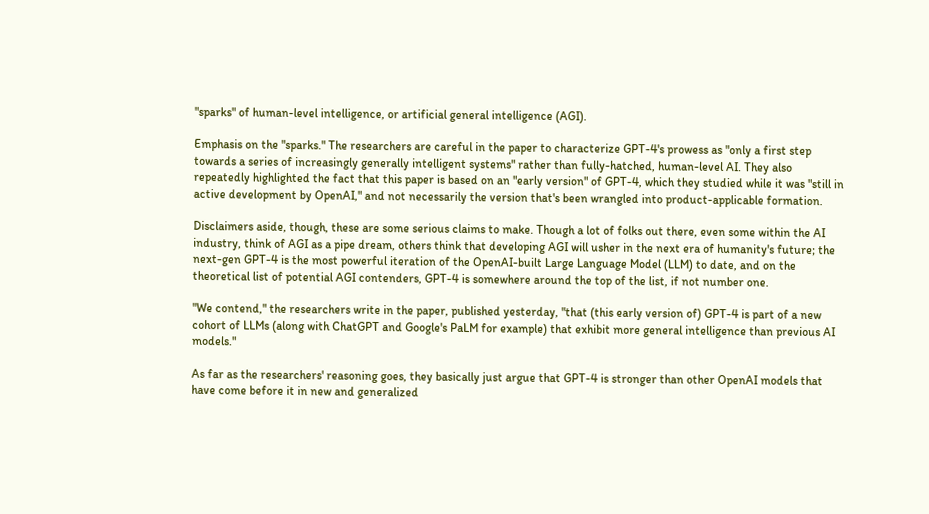"sparks" of human-level intelligence, or artificial general intelligence (AGI).

Emphasis on the "sparks." The researchers are careful in the paper to characterize GPT-4's prowess as "only a first step towards a series of increasingly generally intelligent systems" rather than fully-hatched, human-level AI. They also repeatedly highlighted the fact that this paper is based on an "early version" of GPT-4, which they studied while it was "still in active development by OpenAI," and not necessarily the version that's been wrangled into product-applicable formation.

Disclaimers aside, though, these are some serious claims to make. Though a lot of folks out there, even some within the AI industry, think of AGI as a pipe dream, others think that developing AGI will usher in the next era of humanity's future; the next-gen GPT-4 is the most powerful iteration of the OpenAI-built Large Language Model (LLM) to date, and on the theoretical list of potential AGI contenders, GPT-4 is somewhere around the top of the list, if not number one.

"We contend," the researchers write in the paper, published yesterday, "that (this early version of) GPT-4 is part of a new cohort of LLMs (along with ChatGPT and Google's PaLM for example) that exhibit more general intelligence than previous AI models."

As far as the researchers' reasoning goes, they basically just argue that GPT-4 is stronger than other OpenAI models that have come before it in new and generalized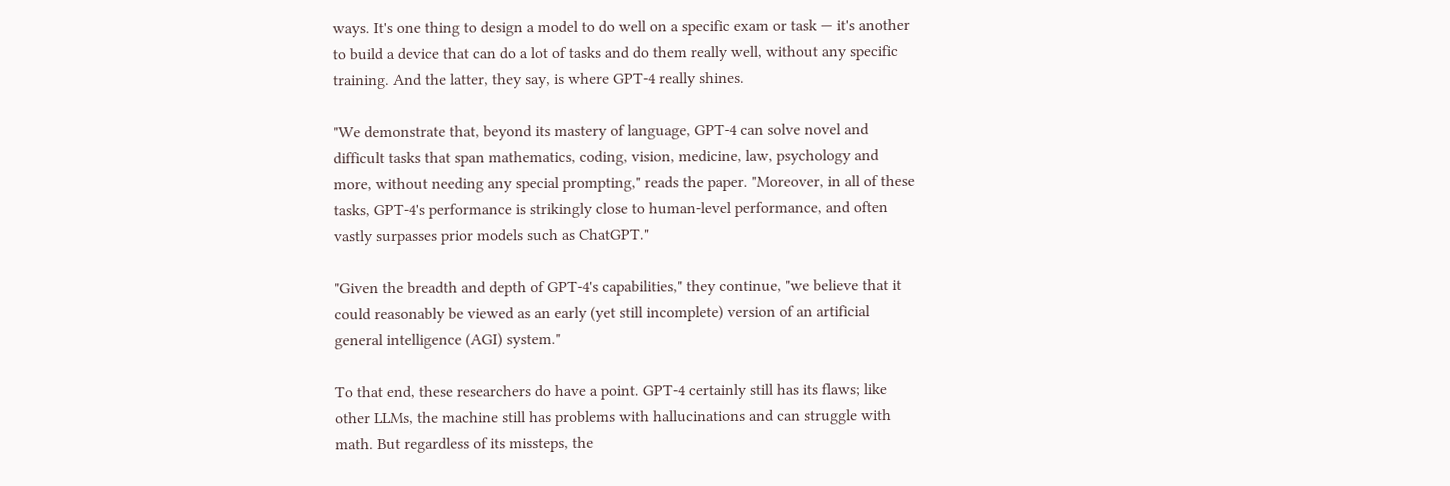ways. It's one thing to design a model to do well on a specific exam or task — it's another to build a device that can do a lot of tasks and do them really well, without any specific training. And the latter, they say, is where GPT-4 really shines.

"We demonstrate that, beyond its mastery of language, GPT-4 can solve novel and difficult tasks that span mathematics, coding, vision, medicine, law, psychology and more, without needing any special prompting," reads the paper. "Moreover, in all of these tasks, GPT-4's performance is strikingly close to human-level performance, and often vastly surpasses prior models such as ChatGPT."

"Given the breadth and depth of GPT-4's capabilities," they continue, "we believe that it could reasonably be viewed as an early (yet still incomplete) version of an artificial general intelligence (AGI) system."

To that end, these researchers do have a point. GPT-4 certainly still has its flaws; like other LLMs, the machine still has problems with hallucinations and can struggle with math. But regardless of its missteps, the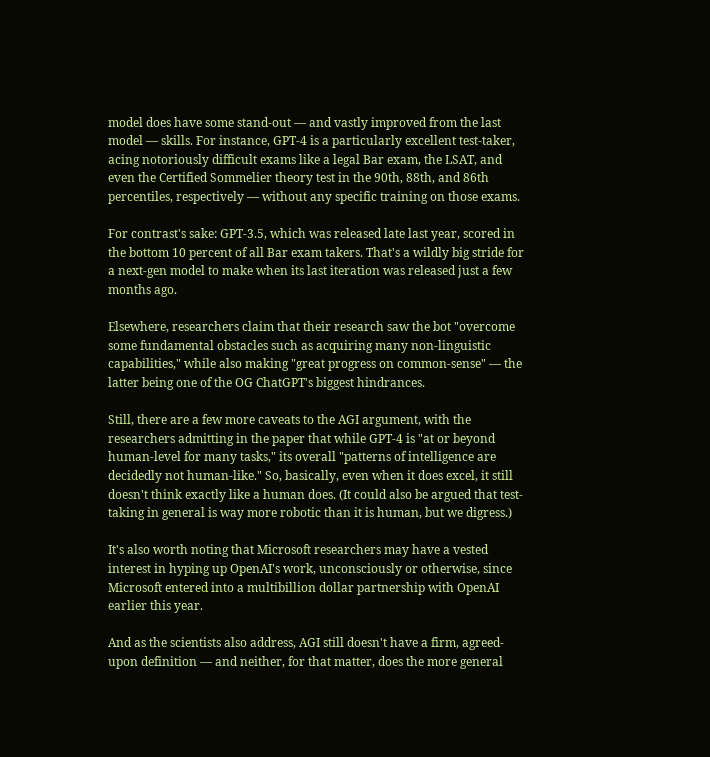model does have some stand-out — and vastly improved from the last model — skills. For instance, GPT-4 is a particularly excellent test-taker, acing notoriously difficult exams like a legal Bar exam, the LSAT, and even the Certified Sommelier theory test in the 90th, 88th, and 86th percentiles, respectively — without any specific training on those exams.

For contrast's sake: GPT-3.5, which was released late last year, scored in the bottom 10 percent of all Bar exam takers. That's a wildly big stride for a next-gen model to make when its last iteration was released just a few months ago.

Elsewhere, researchers claim that their research saw the bot "overcome some fundamental obstacles such as acquiring many non-linguistic capabilities," while also making "great progress on common-sense" — the latter being one of the OG ChatGPT's biggest hindrances.

Still, there are a few more caveats to the AGI argument, with the researchers admitting in the paper that while GPT-4 is "at or beyond human-level for many tasks," its overall "patterns of intelligence are decidedly not human-like." So, basically, even when it does excel, it still doesn't think exactly like a human does. (It could also be argued that test-taking in general is way more robotic than it is human, but we digress.)

It's also worth noting that Microsoft researchers may have a vested interest in hyping up OpenAI's work, unconsciously or otherwise, since Microsoft entered into a multibillion dollar partnership with OpenAI earlier this year.

And as the scientists also address, AGI still doesn't have a firm, agreed-upon definition — and neither, for that matter, does the more general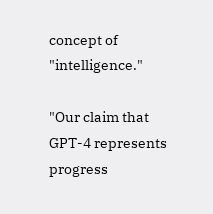concept of "intelligence."

"Our claim that GPT-4 represents progress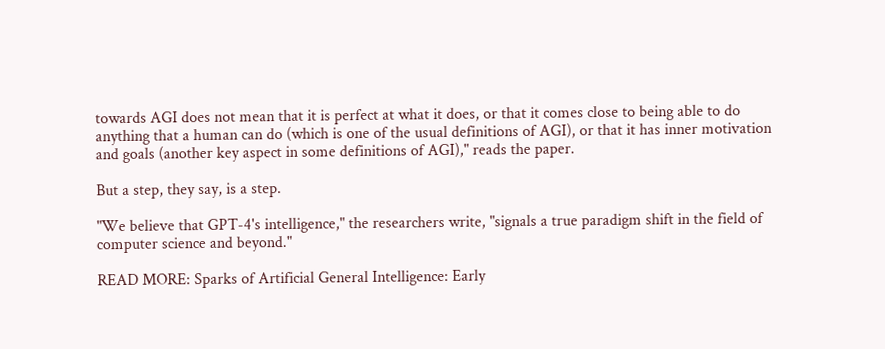towards AGI does not mean that it is perfect at what it does, or that it comes close to being able to do anything that a human can do (which is one of the usual definitions of AGI), or that it has inner motivation and goals (another key aspect in some definitions of AGI)," reads the paper.

But a step, they say, is a step.

"We believe that GPT-4's intelligence," the researchers write, "signals a true paradigm shift in the field of computer science and beyond."

READ MORE: Sparks of Artificial General Intelligence: Early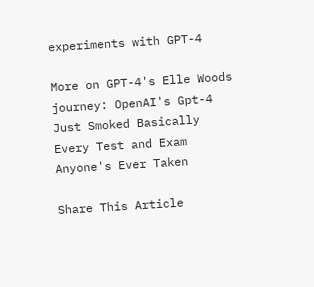experiments with GPT-4

More on GPT-4's Elle Woods journey: OpenAI's Gpt-4 Just Smoked Basically Every Test and Exam Anyone's Ever Taken

Share This Article